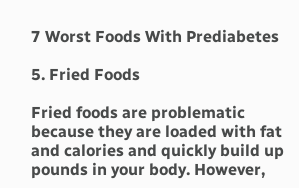7 Worst Foods With Prediabetes

5. Fried Foods

Fried foods are problematic because they are loaded with fat and calories and quickly build up pounds in your body. However,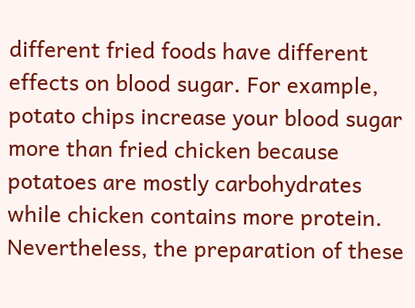different fried foods have different effects on blood sugar. For example, potato chips increase your blood sugar more than fried chicken because potatoes are mostly carbohydrates while chicken contains more protein. Nevertheless, the preparation of these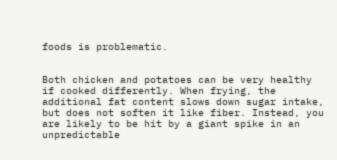foods is problematic.


Both chicken and potatoes can be very healthy if cooked differently. When frying, the additional fat content slows down sugar intake, but does not soften it like fiber. Instead, you are likely to be hit by a giant spike in an unpredictable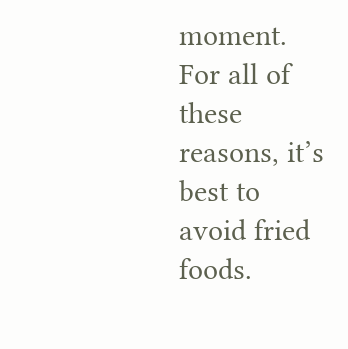moment. For all of these reasons, it’s best to avoid fried foods.